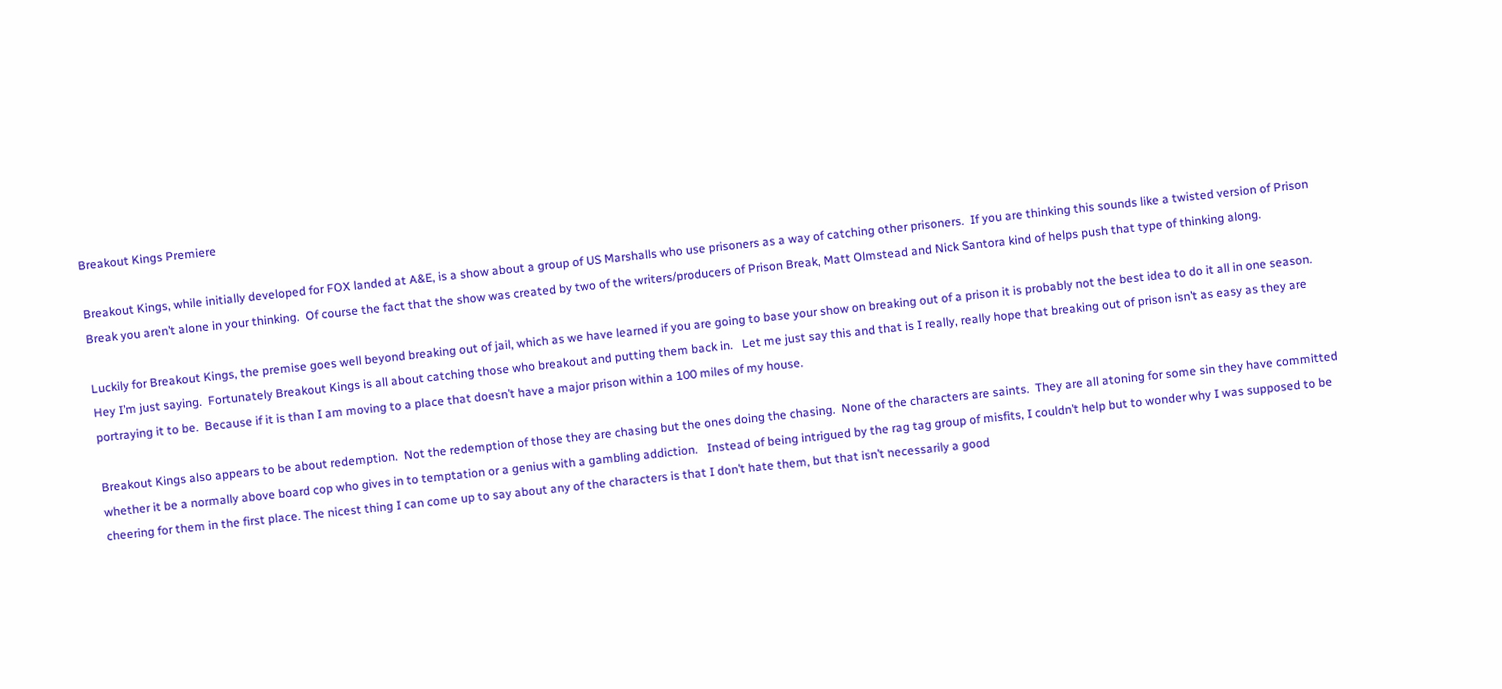Breakout Kings Premiere

Breakout Kings, while initially developed for FOX landed at A&E, is a show about a group of US Marshalls who use prisoners as a way of catching other prisoners.  If you are thinking this sounds like a twisted version of Prison Break you aren’t alone in your thinking.  Of course the fact that the show was created by two of the writers/producers of Prison Break, Matt Olmstead and Nick Santora kind of helps push that type of thinking along.

Luckily for Breakout Kings, the premise goes well beyond breaking out of jail, which as we have learned if you are going to base your show on breaking out of a prison it is probably not the best idea to do it all in one season.  Hey I’m just saying.  Fortunately Breakout Kings is all about catching those who breakout and putting them back in.   Let me just say this and that is I really, really hope that breaking out of prison isn’t as easy as they are portraying it to be.  Because if it is than I am moving to a place that doesn’t have a major prison within a 100 miles of my house.

Breakout Kings also appears to be about redemption.  Not the redemption of those they are chasing but the ones doing the chasing.  None of the characters are saints.  They are all atoning for some sin they have committed whether it be a normally above board cop who gives in to temptation or a genius with a gambling addiction.   Instead of being intrigued by the rag tag group of misfits, I couldn’t help but to wonder why I was supposed to be cheering for them in the first place. The nicest thing I can come up to say about any of the characters is that I don’t hate them, but that isn’t necessarily a good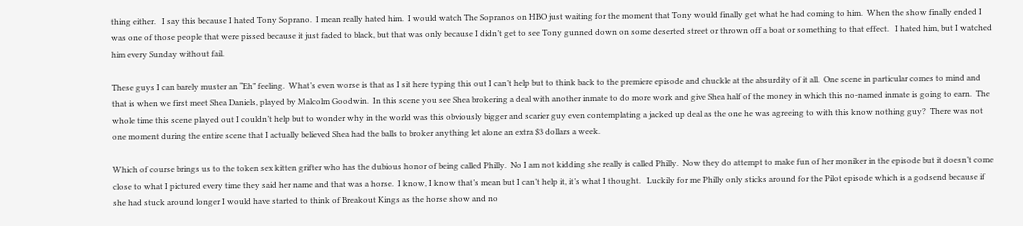thing either.   I say this because I hated Tony Soprano.  I mean really hated him.  I would watch The Sopranos on HBO just waiting for the moment that Tony would finally get what he had coming to him.  When the show finally ended I was one of those people that were pissed because it just faded to black, but that was only because I didn’t get to see Tony gunned down on some deserted street or thrown off a boat or something to that effect.   I hated him, but I watched him every Sunday without fail.

These guys I can barely muster an “Eh” feeling.  What’s even worse is that as I sit here typing this out I can’t help but to think back to the premiere episode and chuckle at the absurdity of it all.  One scene in particular comes to mind and that is when we first meet Shea Daniels, played by Malcolm Goodwin.  In this scene you see Shea brokering a deal with another inmate to do more work and give Shea half of the money in which this no-named inmate is going to earn.  The whole time this scene played out I couldn’t help but to wonder why in the world was this obviously bigger and scarier guy even contemplating a jacked up deal as the one he was agreeing to with this know nothing guy?  There was not one moment during the entire scene that I actually believed Shea had the balls to broker anything let alone an extra $3 dollars a week.

Which of course brings us to the token sex kitten grifter who has the dubious honor of being called Philly.  No I am not kidding she really is called Philly.  Now they do attempt to make fun of her moniker in the episode but it doesn’t come close to what I pictured every time they said her name and that was a horse.  I know, I know that’s mean but I can’t help it, it’s what I thought.   Luckily for me Philly only sticks around for the Pilot episode which is a godsend because if she had stuck around longer I would have started to think of Breakout Kings as the horse show and no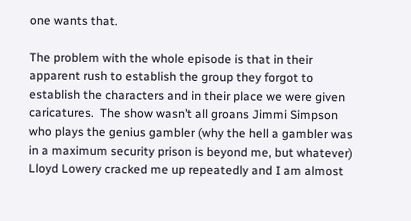one wants that.

The problem with the whole episode is that in their apparent rush to establish the group they forgot to establish the characters and in their place we were given caricatures.  The show wasn’t all groans Jimmi Simpson who plays the genius gambler (why the hell a gambler was in a maximum security prison is beyond me, but whatever) Lloyd Lowery cracked me up repeatedly and I am almost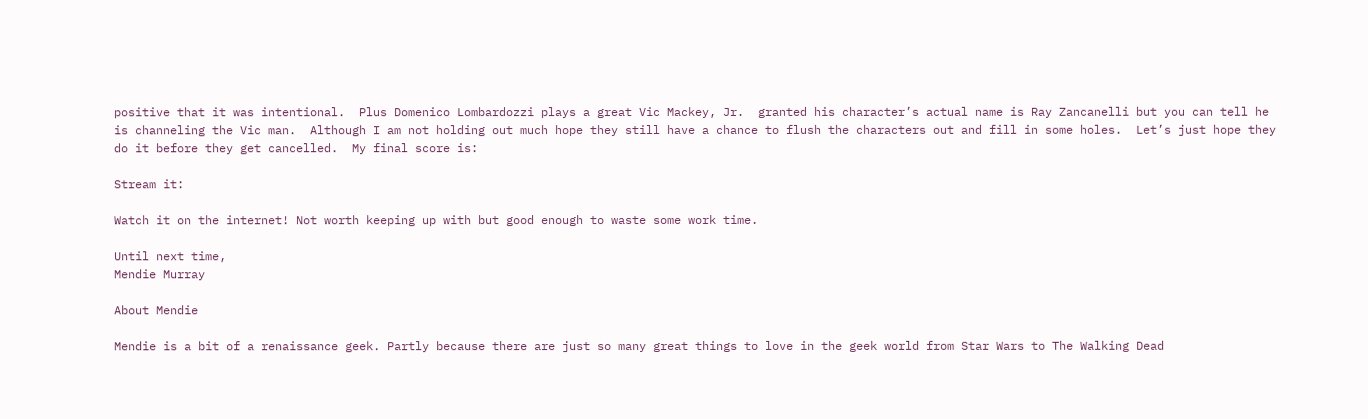positive that it was intentional.  Plus Domenico Lombardozzi plays a great Vic Mackey, Jr.  granted his character’s actual name is Ray Zancanelli but you can tell he is channeling the Vic man.  Although I am not holding out much hope they still have a chance to flush the characters out and fill in some holes.  Let’s just hope they do it before they get cancelled.  My final score is:

Stream it:

Watch it on the internet! Not worth keeping up with but good enough to waste some work time.

Until next time,
Mendie Murray

About Mendie

Mendie is a bit of a renaissance geek. Partly because there are just so many great things to love in the geek world from Star Wars to The Walking Dead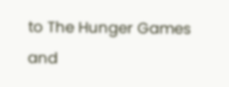to The Hunger Games and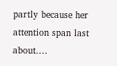partly because her attention span last about....